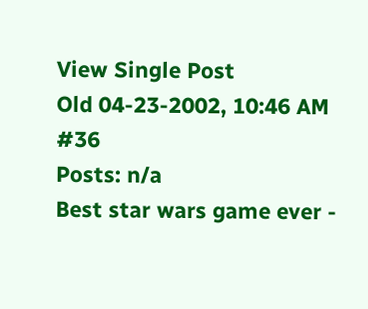View Single Post
Old 04-23-2002, 10:46 AM   #36
Posts: n/a
Best star wars game ever -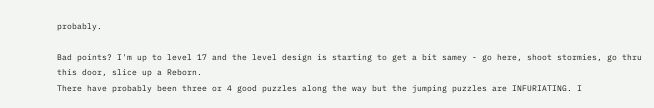probably.

Bad points? I'm up to level 17 and the level design is starting to get a bit samey - go here, shoot stormies, go thru this door, slice up a Reborn.
There have probably been three or 4 good puzzles along the way but the jumping puzzles are INFURIATING. I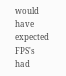would have expected FPS's had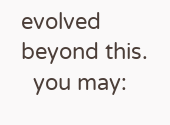evolved beyond this.
  you may: